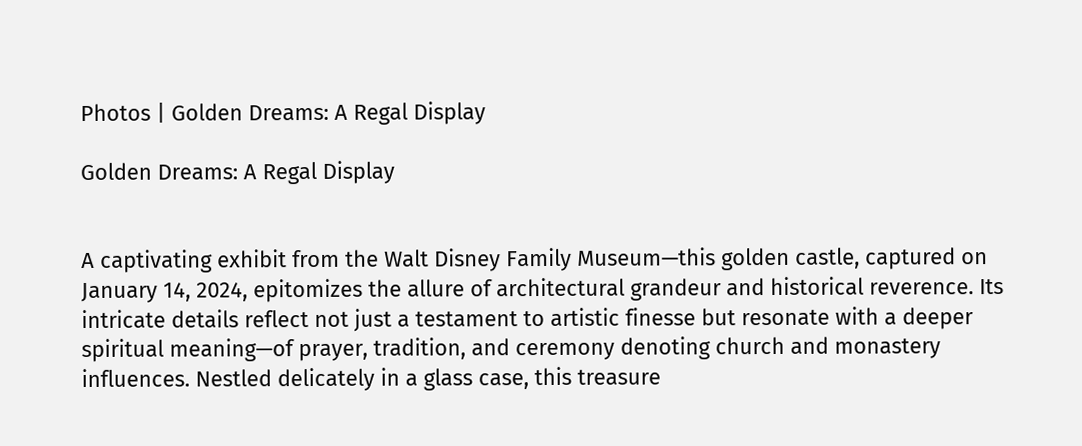Photos | Golden Dreams: A Regal Display

Golden Dreams: A Regal Display


A captivating exhibit from the Walt Disney Family Museum—this golden castle, captured on January 14, 2024, epitomizes the allure of architectural grandeur and historical reverence. Its intricate details reflect not just a testament to artistic finesse but resonate with a deeper spiritual meaning—of prayer, tradition, and ceremony denoting church and monastery influences. Nestled delicately in a glass case, this treasure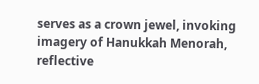serves as a crown jewel, invoking imagery of Hanukkah Menorah, reflective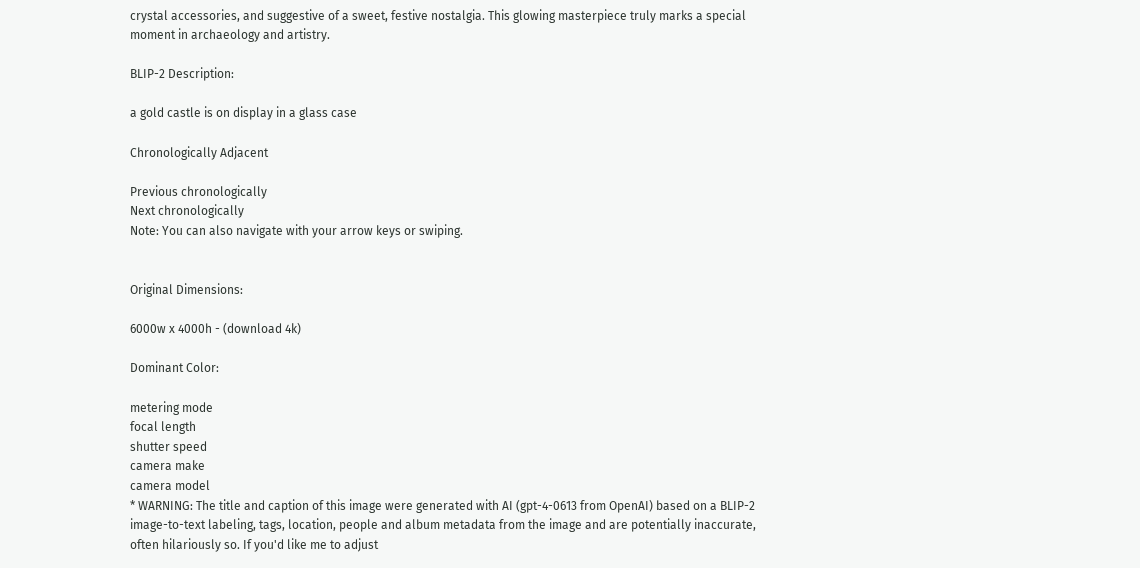crystal accessories, and suggestive of a sweet, festive nostalgia. This glowing masterpiece truly marks a special moment in archaeology and artistry.

BLIP-2 Description:

a gold castle is on display in a glass case

Chronologically Adjacent

Previous chronologically
Next chronologically
Note: You can also navigate with your arrow keys or swiping.


Original Dimensions:

6000w x 4000h - (download 4k)

Dominant Color:

metering mode
focal length
shutter speed
camera make
camera model
* WARNING: The title and caption of this image were generated with AI (gpt-4-0613 from OpenAI) based on a BLIP-2 image-to-text labeling, tags, location, people and album metadata from the image and are potentially inaccurate, often hilariously so. If you'd like me to adjust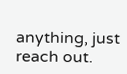anything, just reach out.